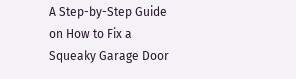A Step-by-Step Guide on How to Fix a Squeaky Garage Door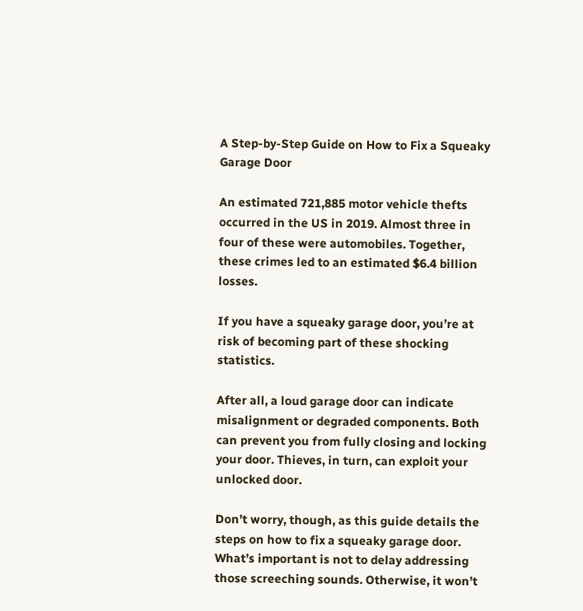A Step-by-Step Guide on How to Fix a Squeaky Garage Door

An estimated 721,885 motor vehicle thefts occurred in the US in 2019. Almost three in four of these were automobiles. Together, these crimes led to an estimated $6.4 billion losses.

If you have a squeaky garage door, you’re at risk of becoming part of these shocking statistics.

After all, a loud garage door can indicate misalignment or degraded components. Both can prevent you from fully closing and locking your door. Thieves, in turn, can exploit your unlocked door.

Don’t worry, though, as this guide details the steps on how to fix a squeaky garage door. What’s important is not to delay addressing those screeching sounds. Otherwise, it won’t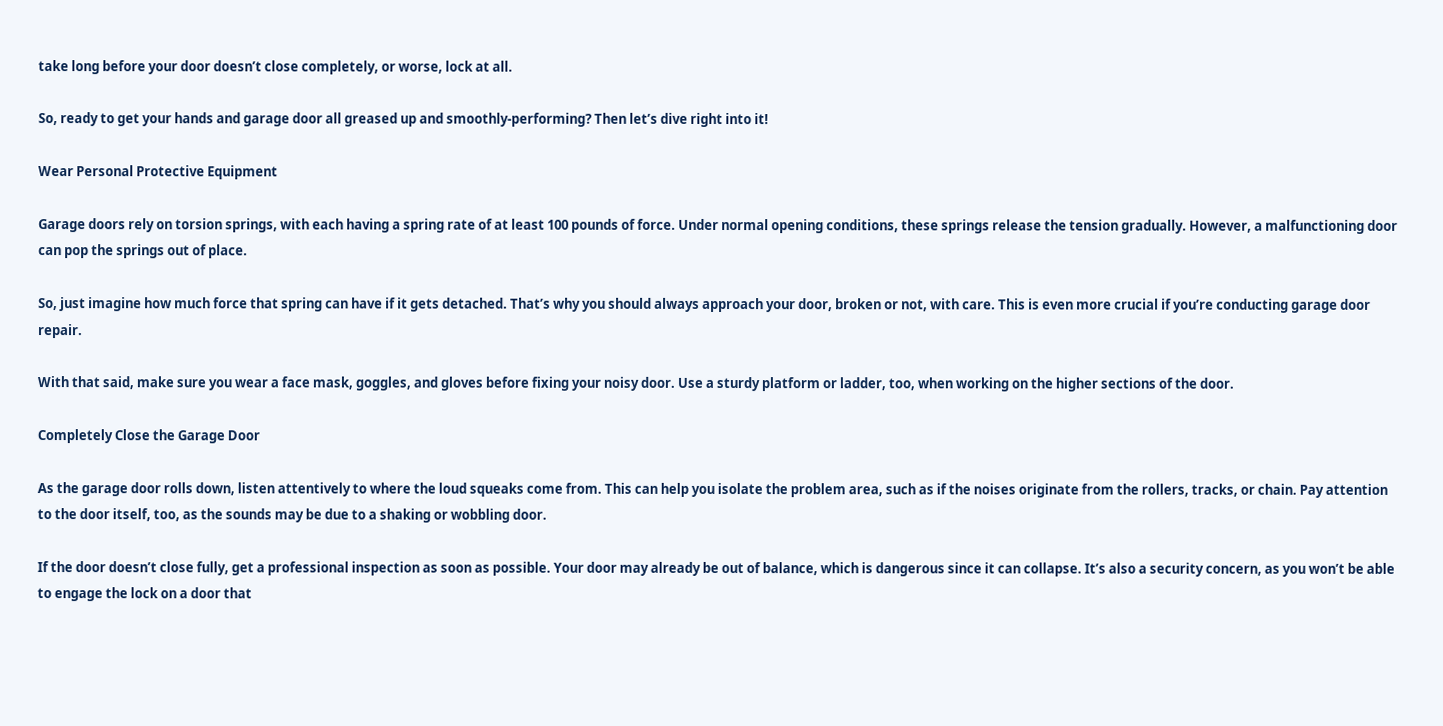take long before your door doesn’t close completely, or worse, lock at all.

So, ready to get your hands and garage door all greased up and smoothly-performing? Then let’s dive right into it!

Wear Personal Protective Equipment

Garage doors rely on torsion springs, with each having a spring rate of at least 100 pounds of force. Under normal opening conditions, these springs release the tension gradually. However, a malfunctioning door can pop the springs out of place.

So, just imagine how much force that spring can have if it gets detached. That’s why you should always approach your door, broken or not, with care. This is even more crucial if you’re conducting garage door repair.

With that said, make sure you wear a face mask, goggles, and gloves before fixing your noisy door. Use a sturdy platform or ladder, too, when working on the higher sections of the door.

Completely Close the Garage Door

As the garage door rolls down, listen attentively to where the loud squeaks come from. This can help you isolate the problem area, such as if the noises originate from the rollers, tracks, or chain. Pay attention to the door itself, too, as the sounds may be due to a shaking or wobbling door.

If the door doesn’t close fully, get a professional inspection as soon as possible. Your door may already be out of balance, which is dangerous since it can collapse. It’s also a security concern, as you won’t be able to engage the lock on a door that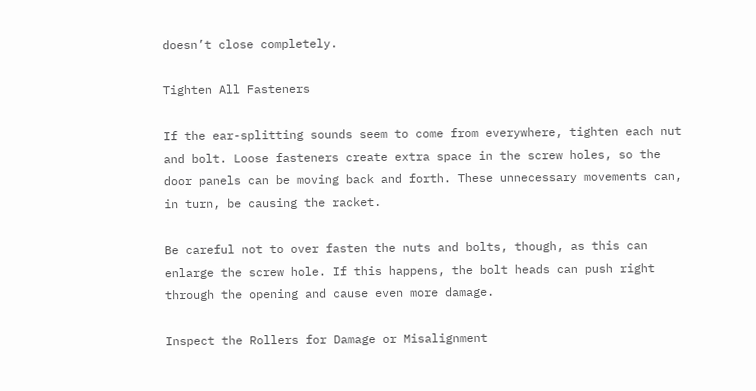doesn’t close completely.

Tighten All Fasteners

If the ear-splitting sounds seem to come from everywhere, tighten each nut and bolt. Loose fasteners create extra space in the screw holes, so the door panels can be moving back and forth. These unnecessary movements can, in turn, be causing the racket.

Be careful not to over fasten the nuts and bolts, though, as this can enlarge the screw hole. If this happens, the bolt heads can push right through the opening and cause even more damage.

Inspect the Rollers for Damage or Misalignment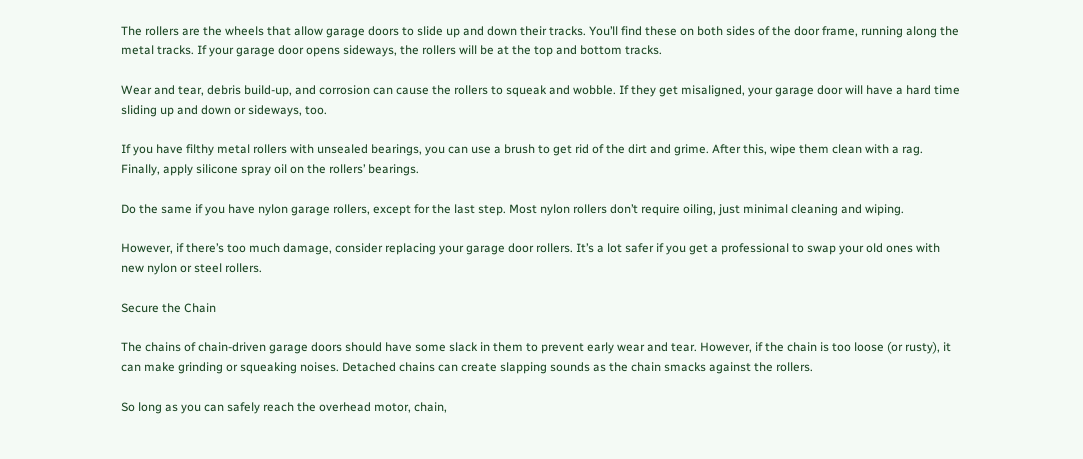The rollers are the wheels that allow garage doors to slide up and down their tracks. You’ll find these on both sides of the door frame, running along the metal tracks. If your garage door opens sideways, the rollers will be at the top and bottom tracks.

Wear and tear, debris build-up, and corrosion can cause the rollers to squeak and wobble. If they get misaligned, your garage door will have a hard time sliding up and down or sideways, too.

If you have filthy metal rollers with unsealed bearings, you can use a brush to get rid of the dirt and grime. After this, wipe them clean with a rag. Finally, apply silicone spray oil on the rollers’ bearings.

Do the same if you have nylon garage rollers, except for the last step. Most nylon rollers don’t require oiling, just minimal cleaning and wiping.

However, if there’s too much damage, consider replacing your garage door rollers. It’s a lot safer if you get a professional to swap your old ones with new nylon or steel rollers.

Secure the Chain

The chains of chain-driven garage doors should have some slack in them to prevent early wear and tear. However, if the chain is too loose (or rusty), it can make grinding or squeaking noises. Detached chains can create slapping sounds as the chain smacks against the rollers.

So long as you can safely reach the overhead motor, chain,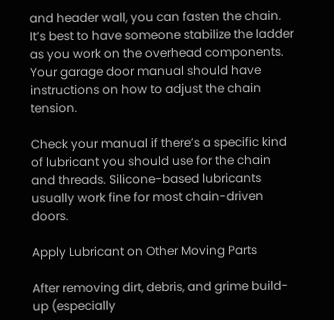and header wall, you can fasten the chain. It’s best to have someone stabilize the ladder as you work on the overhead components. Your garage door manual should have instructions on how to adjust the chain tension.

Check your manual if there’s a specific kind of lubricant you should use for the chain and threads. Silicone-based lubricants usually work fine for most chain-driven doors.

Apply Lubricant on Other Moving Parts

After removing dirt, debris, and grime build-up (especially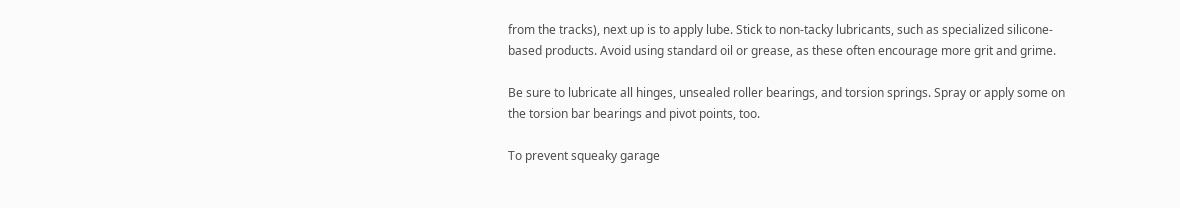from the tracks), next up is to apply lube. Stick to non-tacky lubricants, such as specialized silicone-based products. Avoid using standard oil or grease, as these often encourage more grit and grime.

Be sure to lubricate all hinges, unsealed roller bearings, and torsion springs. Spray or apply some on the torsion bar bearings and pivot points, too.

To prevent squeaky garage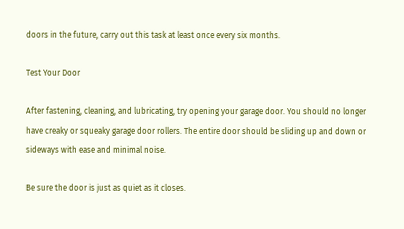doors in the future, carry out this task at least once every six months.

Test Your Door

After fastening, cleaning, and lubricating, try opening your garage door. You should no longer have creaky or squeaky garage door rollers. The entire door should be sliding up and down or sideways with ease and minimal noise.

Be sure the door is just as quiet as it closes.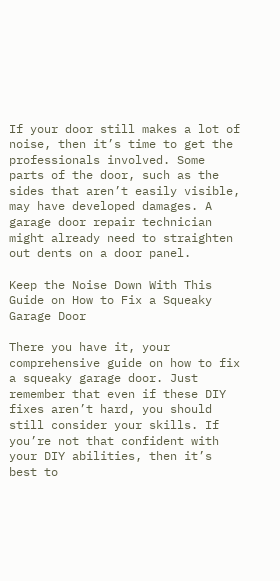If your door still makes a lot of noise, then it’s time to get the professionals involved. Some parts of the door, such as the sides that aren’t easily visible, may have developed damages. A garage door repair technician might already need to straighten out dents on a door panel.

Keep the Noise Down With This Guide on How to Fix a Squeaky Garage Door

There you have it, your comprehensive guide on how to fix a squeaky garage door. Just remember that even if these DIY fixes aren’t hard, you should still consider your skills. If you’re not that confident with your DIY abilities, then it’s best to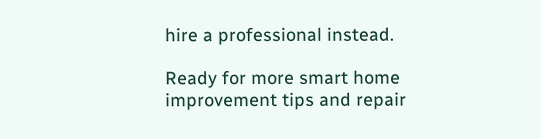hire a professional instead.

Ready for more smart home improvement tips and repair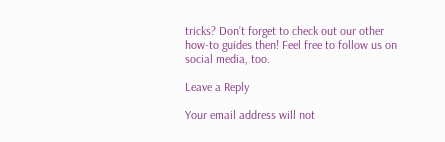tricks? Don’t forget to check out our other how-to guides then! Feel free to follow us on social media, too.

Leave a Reply

Your email address will not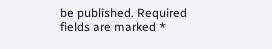be published. Required fields are marked *